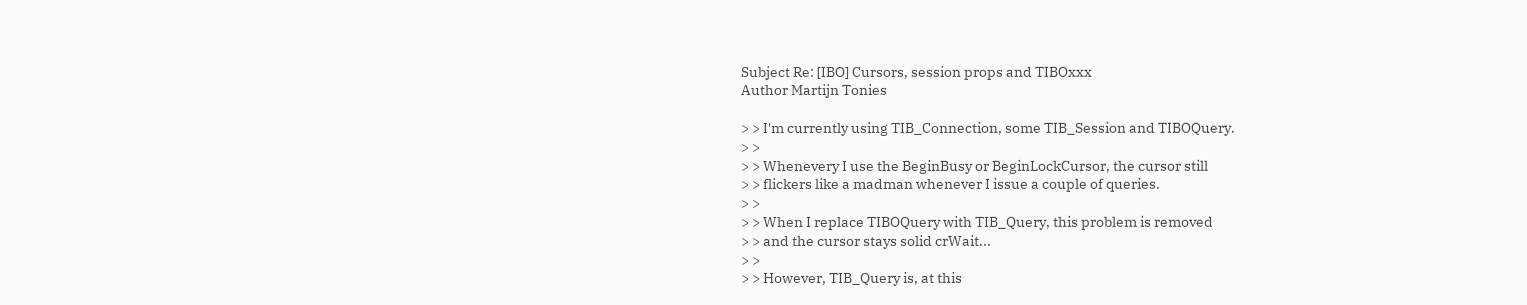Subject Re: [IBO] Cursors, session props and TIBOxxx
Author Martijn Tonies

> > I'm currently using TIB_Connection, some TIB_Session and TIBOQuery.
> >
> > Whenevery I use the BeginBusy or BeginLockCursor, the cursor still
> > flickers like a madman whenever I issue a couple of queries.
> >
> > When I replace TIBOQuery with TIB_Query, this problem is removed
> > and the cursor stays solid crWait...
> >
> > However, TIB_Query is, at this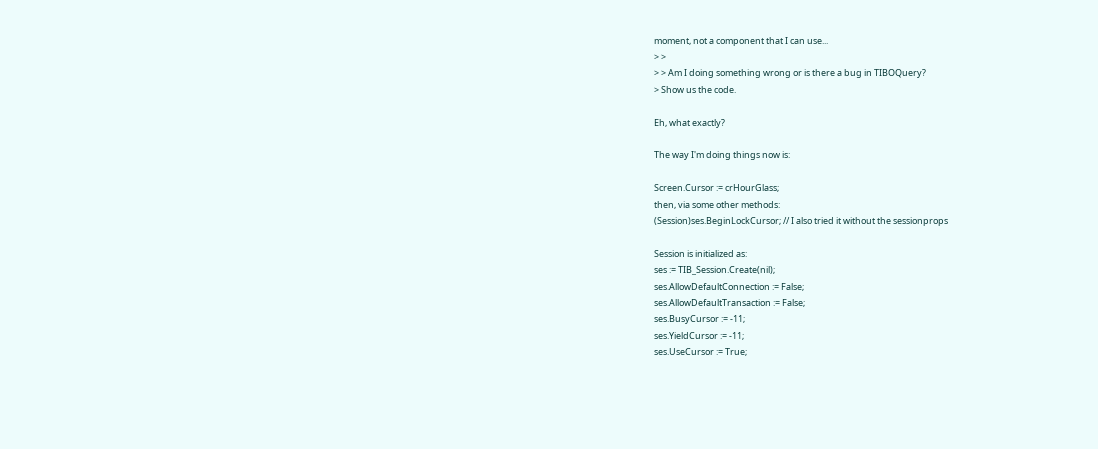moment, not a component that I can use...
> >
> > Am I doing something wrong or is there a bug in TIBOQuery?
> Show us the code.

Eh, what exactly?

The way I'm doing things now is:

Screen.Cursor := crHourGlass;
then, via some other methods:
(Session)ses.BeginLockCursor; // I also tried it without the sessionprops

Session is initialized as:
ses := TIB_Session.Create(nil);
ses.AllowDefaultConnection := False;
ses.AllowDefaultTransaction := False;
ses.BusyCursor := -11;
ses.YieldCursor := -11;
ses.UseCursor := True;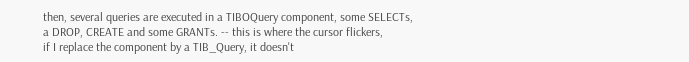then, several queries are executed in a TIBOQuery component, some SELECTs,
a DROP, CREATE and some GRANTs. -- this is where the cursor flickers,
if I replace the component by a TIB_Query, it doesn't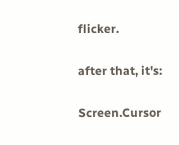flicker.

after that, it's:

Screen.Cursor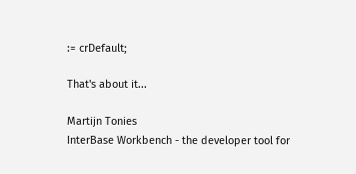:= crDefault;

That's about it...

Martijn Tonies
InterBase Workbench - the developer tool for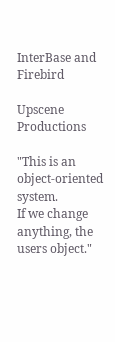InterBase and Firebird

Upscene Productions

"This is an object-oriented system.
If we change anything, the users object."